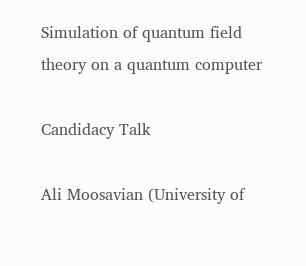Simulation of quantum field theory on a quantum computer

Candidacy Talk

Ali Moosavian (University of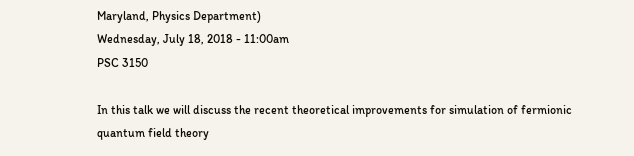Maryland, Physics Department)
Wednesday, July 18, 2018 - 11:00am
PSC 3150

In this talk we will discuss the recent theoretical improvements for simulation of fermionic quantum field theory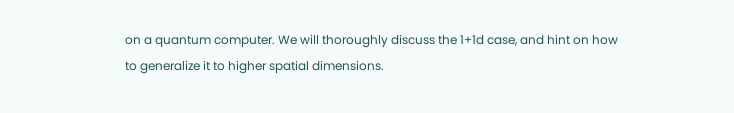on a quantum computer. We will thoroughly discuss the 1+1d case, and hint on how to generalize it to higher spatial dimensions.